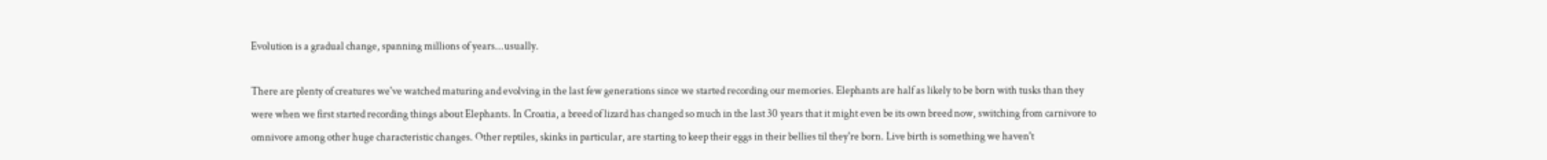Evolution is a gradual change, spanning millions of years...usually.

There are plenty of creatures we've watched maturing and evolving in the last few generations since we started recording our memories. Elephants are half as likely to be born with tusks than they were when we first started recording things about Elephants. In Croatia, a breed of lizard has changed so much in the last 30 years that it might even be its own breed now, switching from carnivore to omnivore among other huge characteristic changes. Other reptiles, skinks in particular, are starting to keep their eggs in their bellies til they're born. Live birth is something we haven't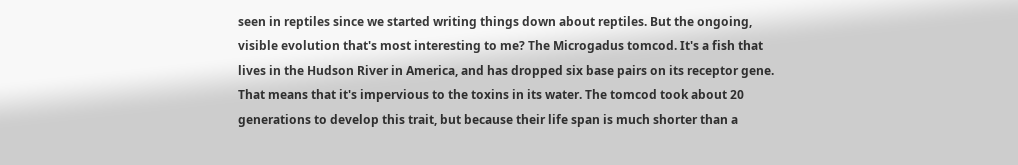seen in reptiles since we started writing things down about reptiles. But the ongoing, visible evolution that's most interesting to me? The Microgadus tomcod. It's a fish that lives in the Hudson River in America, and has dropped six base pairs on its receptor gene. That means that it's impervious to the toxins in its water. The tomcod took about 20 generations to develop this trait, but because their life span is much shorter than a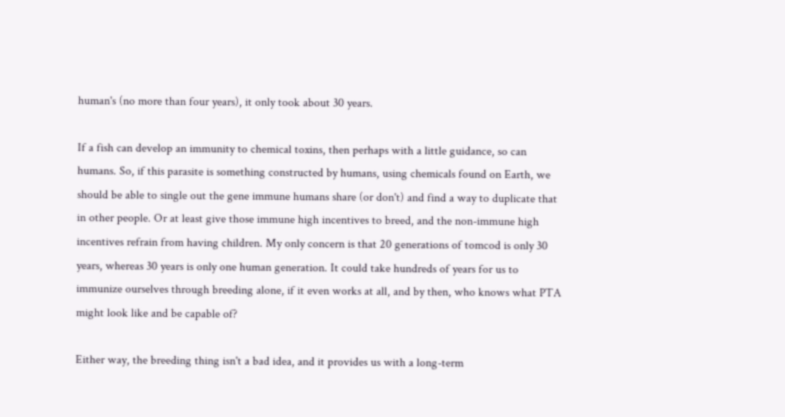human's (no more than four years), it only took about 30 years.

If a fish can develop an immunity to chemical toxins, then perhaps with a little guidance, so can humans. So, if this parasite is something constructed by humans, using chemicals found on Earth, we should be able to single out the gene immune humans share (or don't) and find a way to duplicate that in other people. Or at least give those immune high incentives to breed, and the non-immune high incentives refrain from having children. My only concern is that 20 generations of tomcod is only 30 years, whereas 30 years is only one human generation. It could take hundreds of years for us to immunize ourselves through breeding alone, if it even works at all, and by then, who knows what PTA might look like and be capable of?

Either way, the breeding thing isn't a bad idea, and it provides us with a long-term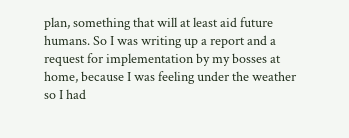plan, something that will at least aid future humans. So I was writing up a report and a request for implementation by my bosses at home, because I was feeling under the weather so I had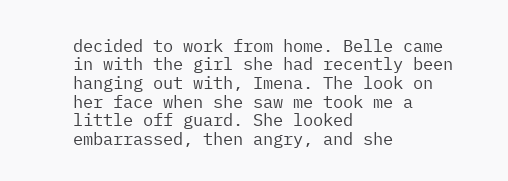decided to work from home. Belle came in with the girl she had recently been hanging out with, Imena. The look on her face when she saw me took me a little off guard. She looked embarrassed, then angry, and she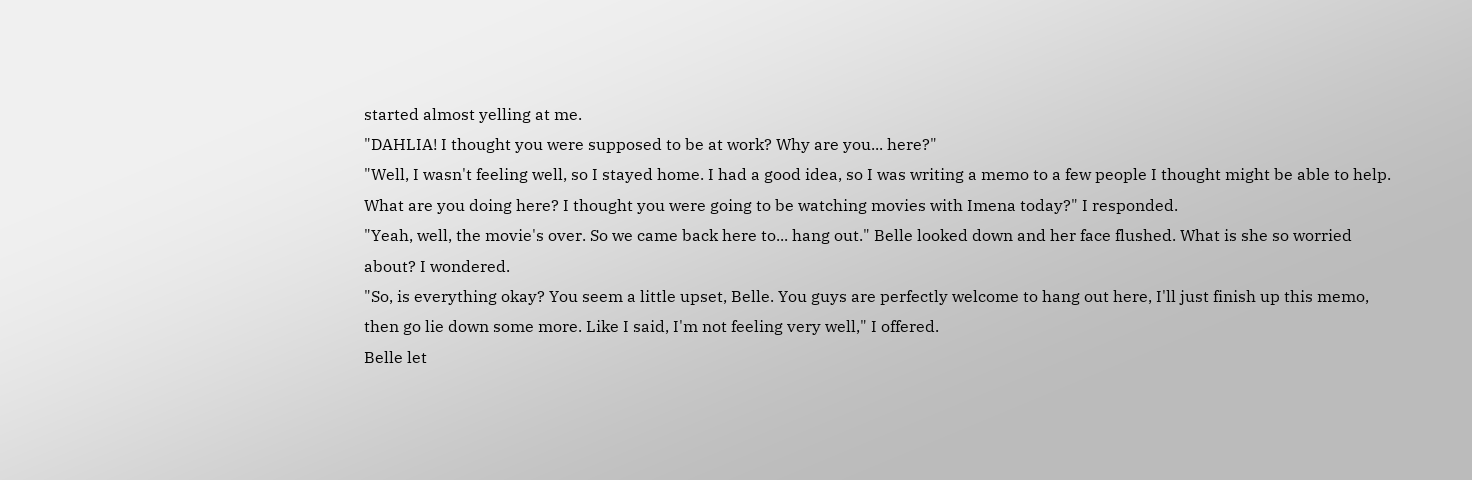started almost yelling at me.
"DAHLIA! I thought you were supposed to be at work? Why are you... here?"
"Well, I wasn't feeling well, so I stayed home. I had a good idea, so I was writing a memo to a few people I thought might be able to help. What are you doing here? I thought you were going to be watching movies with Imena today?" I responded.
"Yeah, well, the movie's over. So we came back here to... hang out." Belle looked down and her face flushed. What is she so worried about? I wondered.
"So, is everything okay? You seem a little upset, Belle. You guys are perfectly welcome to hang out here, I'll just finish up this memo, then go lie down some more. Like I said, I'm not feeling very well," I offered.
Belle let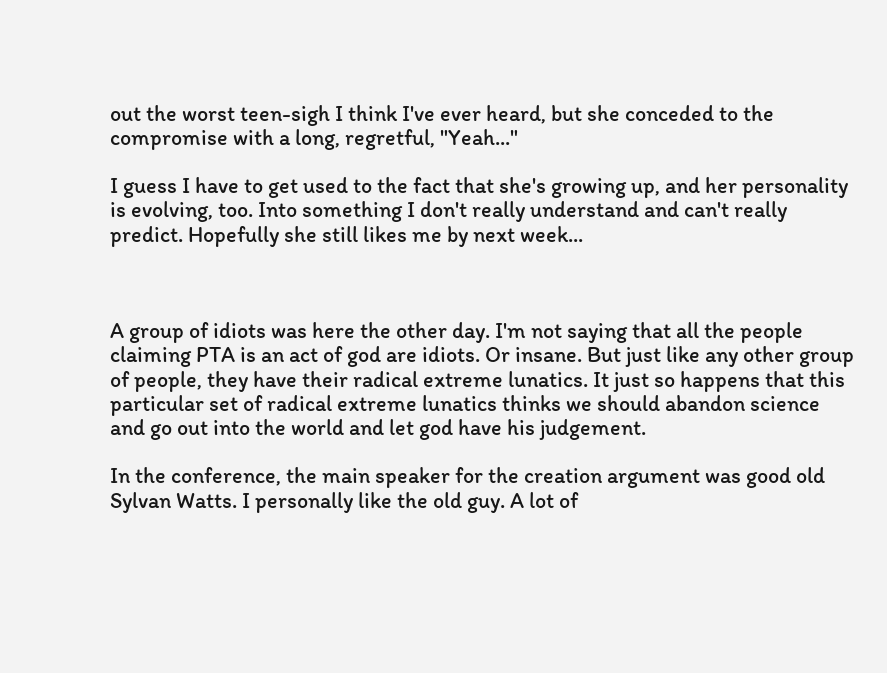out the worst teen-sigh I think I've ever heard, but she conceded to the compromise with a long, regretful, "Yeah..."

I guess I have to get used to the fact that she's growing up, and her personality is evolving, too. Into something I don't really understand and can't really predict. Hopefully she still likes me by next week...



A group of idiots was here the other day. I'm not saying that all the people claiming PTA is an act of god are idiots. Or insane. But just like any other group of people, they have their radical extreme lunatics. It just so happens that this particular set of radical extreme lunatics thinks we should abandon science and go out into the world and let god have his judgement.

In the conference, the main speaker for the creation argument was good old Sylvan Watts. I personally like the old guy. A lot of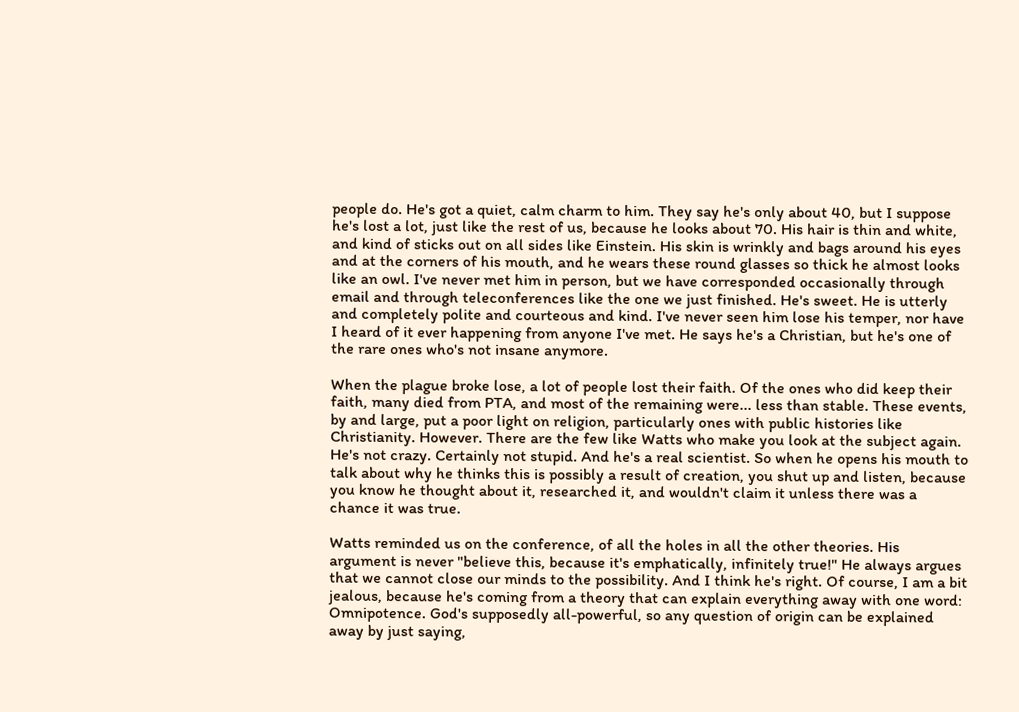people do. He's got a quiet, calm charm to him. They say he's only about 40, but I suppose he's lost a lot, just like the rest of us, because he looks about 70. His hair is thin and white, and kind of sticks out on all sides like Einstein. His skin is wrinkly and bags around his eyes and at the corners of his mouth, and he wears these round glasses so thick he almost looks like an owl. I've never met him in person, but we have corresponded occasionally through email and through teleconferences like the one we just finished. He's sweet. He is utterly and completely polite and courteous and kind. I've never seen him lose his temper, nor have I heard of it ever happening from anyone I've met. He says he's a Christian, but he's one of the rare ones who's not insane anymore.

When the plague broke lose, a lot of people lost their faith. Of the ones who did keep their faith, many died from PTA, and most of the remaining were... less than stable. These events, by and large, put a poor light on religion, particularly ones with public histories like Christianity. However. There are the few like Watts who make you look at the subject again. He's not crazy. Certainly not stupid. And he's a real scientist. So when he opens his mouth to talk about why he thinks this is possibly a result of creation, you shut up and listen, because you know he thought about it, researched it, and wouldn't claim it unless there was a chance it was true.

Watts reminded us on the conference, of all the holes in all the other theories. His argument is never "believe this, because it's emphatically, infinitely true!" He always argues that we cannot close our minds to the possibility. And I think he's right. Of course, I am a bit jealous, because he's coming from a theory that can explain everything away with one word: Omnipotence. God's supposedly all-powerful, so any question of origin can be explained away by just saying,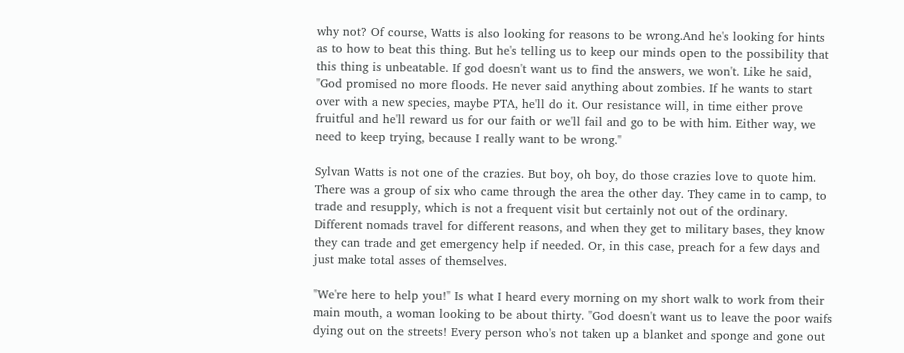why not? Of course, Watts is also looking for reasons to be wrong.And he's looking for hints as to how to beat this thing. But he's telling us to keep our minds open to the possibility that this thing is unbeatable. If god doesn't want us to find the answers, we won't. Like he said, "God promised no more floods. He never said anything about zombies. If he wants to start over with a new species, maybe PTA, he'll do it. Our resistance will, in time either prove fruitful and he'll reward us for our faith or we'll fail and go to be with him. Either way, we need to keep trying, because I really want to be wrong."

Sylvan Watts is not one of the crazies. But boy, oh boy, do those crazies love to quote him. There was a group of six who came through the area the other day. They came in to camp, to trade and resupply, which is not a frequent visit but certainly not out of the ordinary. Different nomads travel for different reasons, and when they get to military bases, they know they can trade and get emergency help if needed. Or, in this case, preach for a few days and just make total asses of themselves.

"We're here to help you!" Is what I heard every morning on my short walk to work from their main mouth, a woman looking to be about thirty. "God doesn't want us to leave the poor waifs dying out on the streets! Every person who's not taken up a blanket and sponge and gone out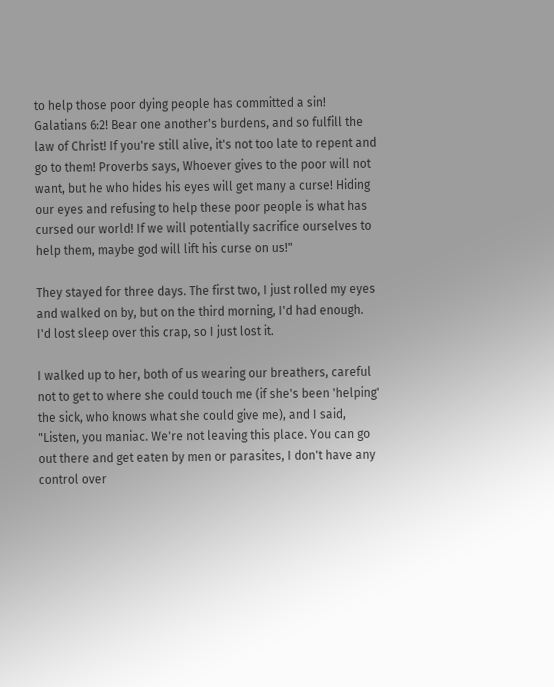to help those poor dying people has committed a sin! Galatians 6:2! Bear one another's burdens, and so fulfill the law of Christ! If you're still alive, it's not too late to repent and go to them! Proverbs says, Whoever gives to the poor will not want, but he who hides his eyes will get many a curse! Hiding our eyes and refusing to help these poor people is what has cursed our world! If we will potentially sacrifice ourselves to help them, maybe god will lift his curse on us!"

They stayed for three days. The first two, I just rolled my eyes and walked on by, but on the third morning, I'd had enough. I'd lost sleep over this crap, so I just lost it.

I walked up to her, both of us wearing our breathers, careful not to get to where she could touch me (if she's been 'helping' the sick, who knows what she could give me), and I said, "Listen, you maniac. We're not leaving this place. You can go out there and get eaten by men or parasites, I don't have any control over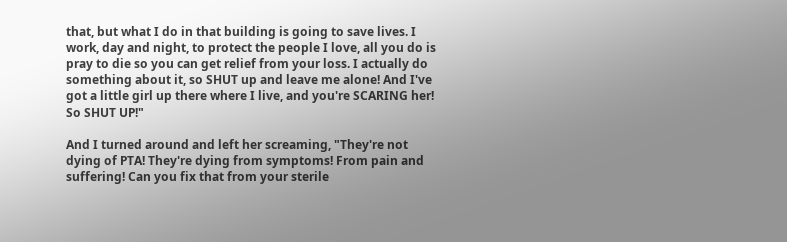that, but what I do in that building is going to save lives. I work, day and night, to protect the people I love, all you do is pray to die so you can get relief from your loss. I actually do something about it, so SHUT up and leave me alone! And I've got a little girl up there where I live, and you're SCARING her! So SHUT UP!"

And I turned around and left her screaming, "They're not dying of PTA! They're dying from symptoms! From pain and suffering! Can you fix that from your sterile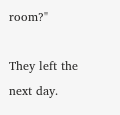room?"

They left the next day.